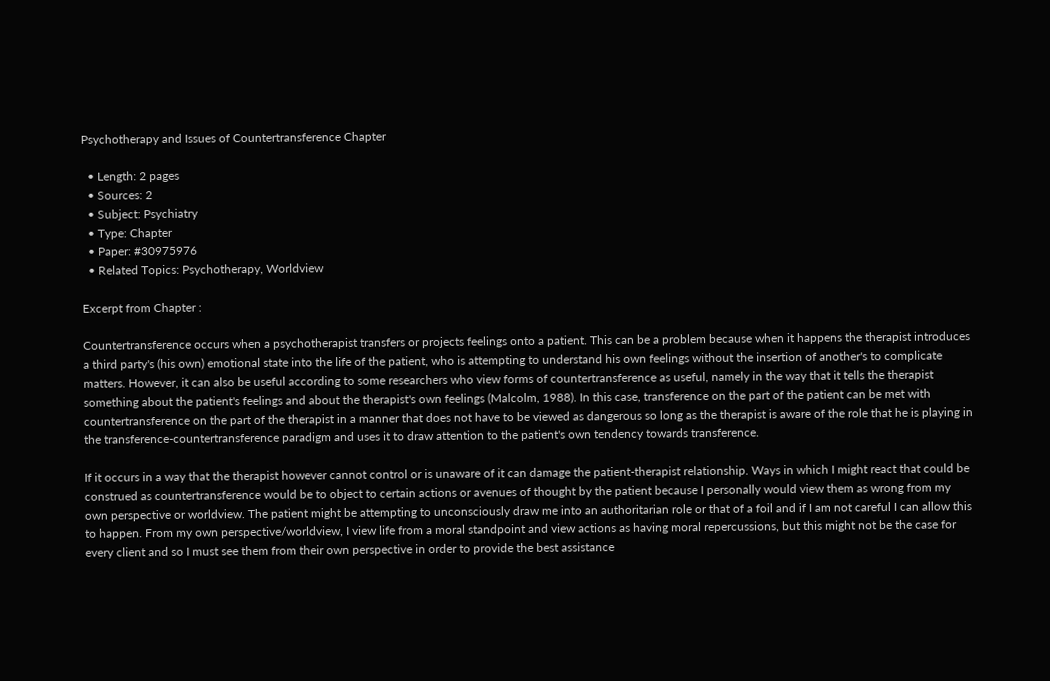Psychotherapy and Issues of Countertransference Chapter

  • Length: 2 pages
  • Sources: 2
  • Subject: Psychiatry
  • Type: Chapter
  • Paper: #30975976
  • Related Topics: Psychotherapy, Worldview

Excerpt from Chapter :

Countertransference occurs when a psychotherapist transfers or projects feelings onto a patient. This can be a problem because when it happens the therapist introduces a third party's (his own) emotional state into the life of the patient, who is attempting to understand his own feelings without the insertion of another's to complicate matters. However, it can also be useful according to some researchers who view forms of countertransference as useful, namely in the way that it tells the therapist something about the patient's feelings and about the therapist's own feelings (Malcolm, 1988). In this case, transference on the part of the patient can be met with countertransference on the part of the therapist in a manner that does not have to be viewed as dangerous so long as the therapist is aware of the role that he is playing in the transference-countertransference paradigm and uses it to draw attention to the patient's own tendency towards transference.

If it occurs in a way that the therapist however cannot control or is unaware of it can damage the patient-therapist relationship. Ways in which I might react that could be construed as countertransference would be to object to certain actions or avenues of thought by the patient because I personally would view them as wrong from my own perspective or worldview. The patient might be attempting to unconsciously draw me into an authoritarian role or that of a foil and if I am not careful I can allow this to happen. From my own perspective/worldview, I view life from a moral standpoint and view actions as having moral repercussions, but this might not be the case for every client and so I must see them from their own perspective in order to provide the best assistance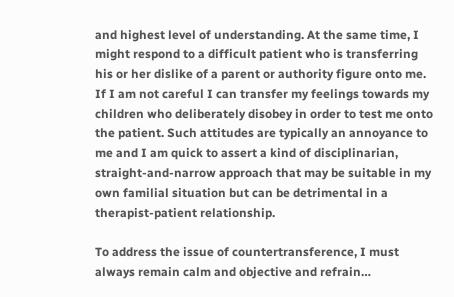and highest level of understanding. At the same time, I might respond to a difficult patient who is transferring his or her dislike of a parent or authority figure onto me. If I am not careful I can transfer my feelings towards my children who deliberately disobey in order to test me onto the patient. Such attitudes are typically an annoyance to me and I am quick to assert a kind of disciplinarian, straight-and-narrow approach that may be suitable in my own familial situation but can be detrimental in a therapist-patient relationship.

To address the issue of countertransference, I must always remain calm and objective and refrain…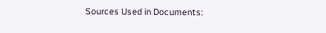Sources Used in Documents: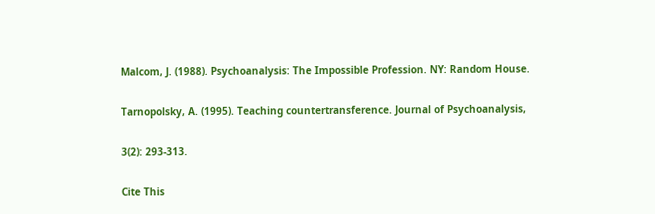Malcom, J. (1988). Psychoanalysis: The Impossible Profession. NY: Random House.

Tarnopolsky, A. (1995). Teaching countertransference. Journal of Psychoanalysis,

3(2): 293-313.

Cite This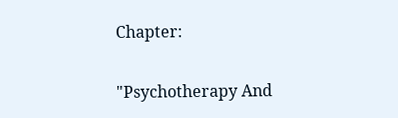Chapter:

"Psychotherapy And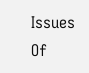Issues Of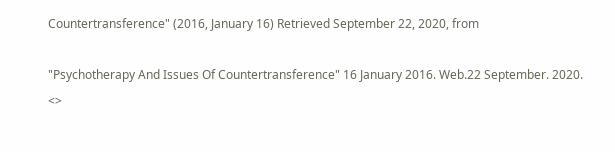Countertransference" (2016, January 16) Retrieved September 22, 2020, from

"Psychotherapy And Issues Of Countertransference" 16 January 2016. Web.22 September. 2020. <>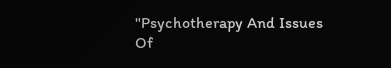"Psychotherapy And Issues Of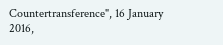Countertransference", 16 January 2016,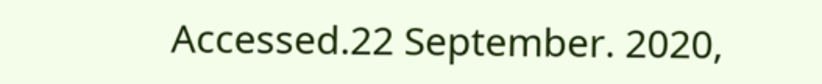Accessed.22 September. 2020,